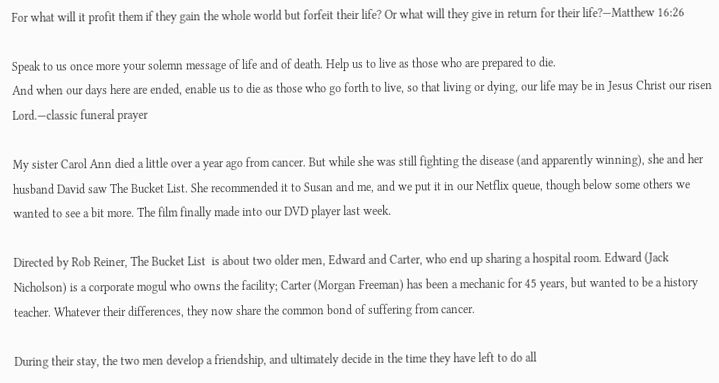For what will it profit them if they gain the whole world but forfeit their life? Or what will they give in return for their life?—Matthew 16:26

Speak to us once more your solemn message of life and of death. Help us to live as those who are prepared to die.
And when our days here are ended, enable us to die as those who go forth to live, so that living or dying, our life may be in Jesus Christ our risen Lord.—classic funeral prayer

My sister Carol Ann died a little over a year ago from cancer. But while she was still fighting the disease (and apparently winning), she and her husband David saw The Bucket List. She recommended it to Susan and me, and we put it in our Netflix queue, though below some others we wanted to see a bit more. The film finally made into our DVD player last week.

Directed by Rob Reiner, The Bucket List  is about two older men, Edward and Carter, who end up sharing a hospital room. Edward (Jack Nicholson) is a corporate mogul who owns the facility; Carter (Morgan Freeman) has been a mechanic for 45 years, but wanted to be a history teacher. Whatever their differences, they now share the common bond of suffering from cancer.

During their stay, the two men develop a friendship, and ultimately decide in the time they have left to do all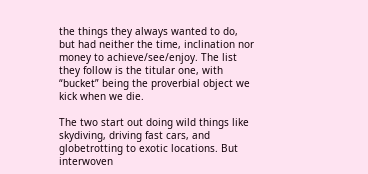the things they always wanted to do, but had neither the time, inclination nor money to achieve/see/enjoy. The list they follow is the titular one, with “bucket” being the proverbial object we kick when we die.

The two start out doing wild things like skydiving, driving fast cars, and globetrotting to exotic locations. But interwoven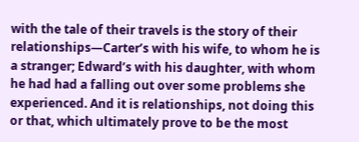with the tale of their travels is the story of their relationships—Carter’s with his wife, to whom he is a stranger; Edward’s with his daughter, with whom he had had a falling out over some problems she experienced. And it is relationships, not doing this or that, which ultimately prove to be the most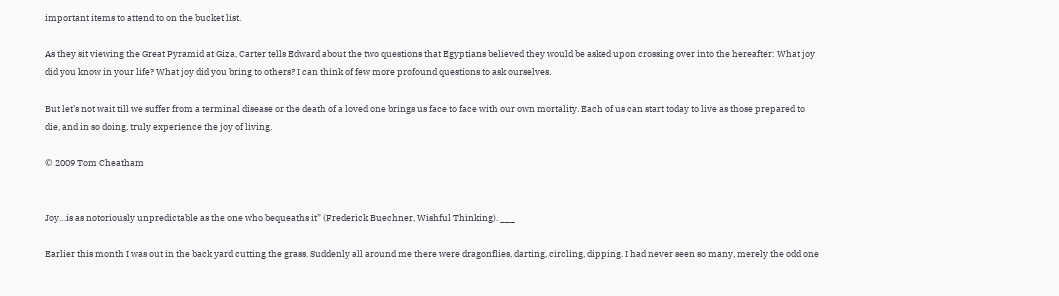important items to attend to on the bucket list.

As they sit viewing the Great Pyramid at Giza, Carter tells Edward about the two questions that Egyptians believed they would be asked upon crossing over into the hereafter: What joy did you know in your life? What joy did you bring to others? I can think of few more profound questions to ask ourselves.

But let’s not wait till we suffer from a terminal disease or the death of a loved one brings us face to face with our own mortality. Each of us can start today to live as those prepared to die, and in so doing, truly experience the joy of living.

© 2009 Tom Cheatham


Joy…is as notoriously unpredictable as the one who bequeaths it” (Frederick Buechner, Wishful Thinking). ___

Earlier this month I was out in the back yard cutting the grass. Suddenly all around me there were dragonflies, darting, circling, dipping. I had never seen so many, merely the odd one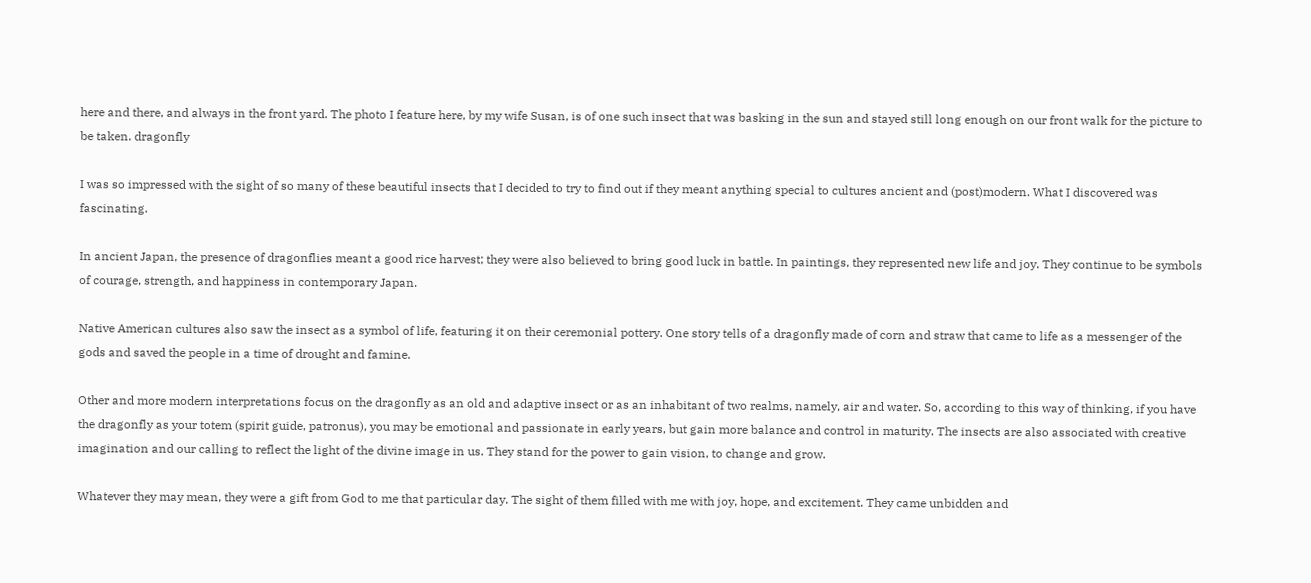here and there, and always in the front yard. The photo I feature here, by my wife Susan, is of one such insect that was basking in the sun and stayed still long enough on our front walk for the picture to be taken. dragonfly

I was so impressed with the sight of so many of these beautiful insects that I decided to try to find out if they meant anything special to cultures ancient and (post)modern. What I discovered was fascinating.

In ancient Japan, the presence of dragonflies meant a good rice harvest; they were also believed to bring good luck in battle. In paintings, they represented new life and joy. They continue to be symbols of courage, strength, and happiness in contemporary Japan.

Native American cultures also saw the insect as a symbol of life, featuring it on their ceremonial pottery. One story tells of a dragonfly made of corn and straw that came to life as a messenger of the gods and saved the people in a time of drought and famine.

Other and more modern interpretations focus on the dragonfly as an old and adaptive insect or as an inhabitant of two realms, namely, air and water. So, according to this way of thinking, if you have the dragonfly as your totem (spirit guide, patronus), you may be emotional and passionate in early years, but gain more balance and control in maturity. The insects are also associated with creative imagination and our calling to reflect the light of the divine image in us. They stand for the power to gain vision, to change and grow.

Whatever they may mean, they were a gift from God to me that particular day. The sight of them filled with me with joy, hope, and excitement. They came unbidden and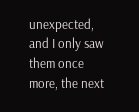unexpected, and I only saw them once more, the next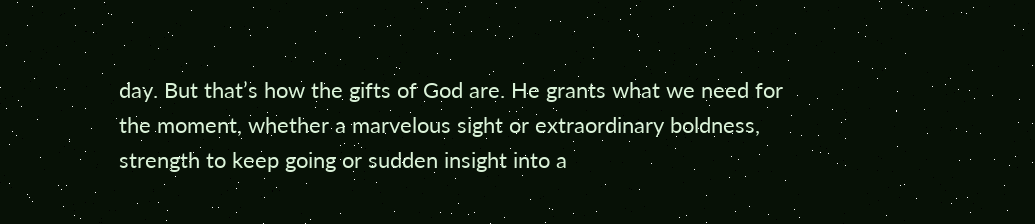day. But that’s how the gifts of God are. He grants what we need for the moment, whether a marvelous sight or extraordinary boldness, strength to keep going or sudden insight into a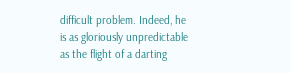difficult problem. Indeed, he is as gloriously unpredictable as the flight of a darting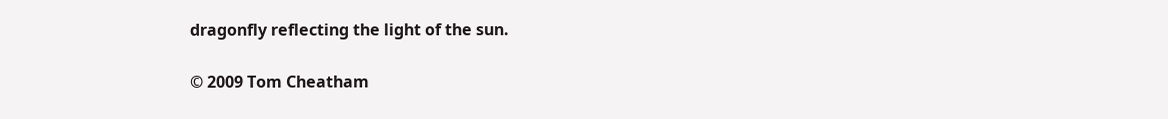dragonfly reflecting the light of the sun.

© 2009 Tom Cheatham